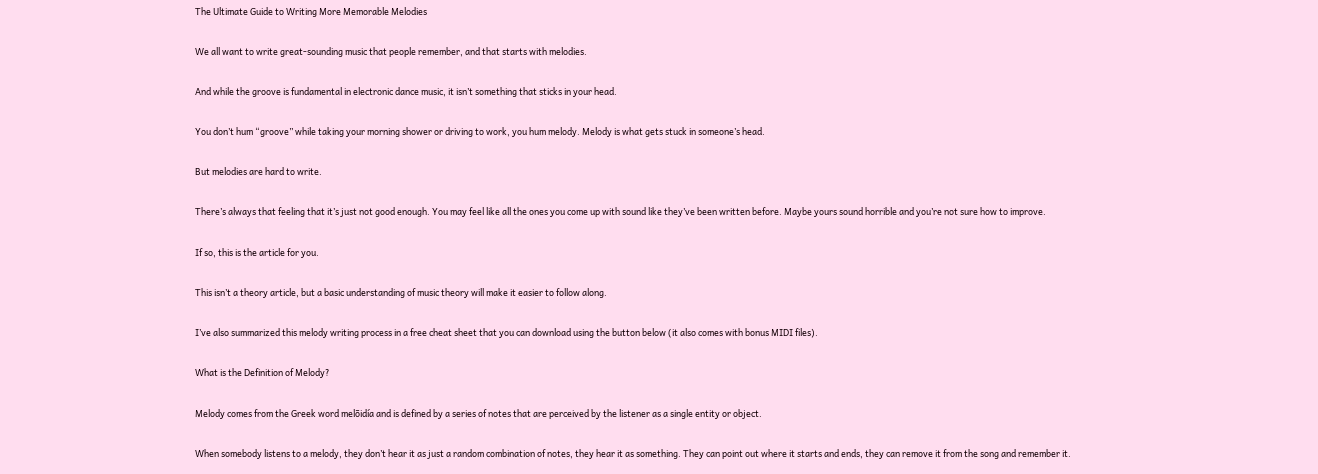The Ultimate Guide to Writing More Memorable Melodies

We all want to write great-sounding music that people remember, and that starts with melodies.

And while the groove is fundamental in electronic dance music, it isn’t something that sticks in your head.

You don’t hum “groove” while taking your morning shower or driving to work, you hum melody. Melody is what gets stuck in someone’s head.

But melodies are hard to write.

There’s always that feeling that it’s just not good enough. You may feel like all the ones you come up with sound like they’ve been written before. Maybe yours sound horrible and you’re not sure how to improve.

If so, this is the article for you.

This isn’t a theory article, but a basic understanding of music theory will make it easier to follow along.

I’ve also summarized this melody writing process in a free cheat sheet that you can download using the button below (it also comes with bonus MIDI files).

What is the Definition of Melody?

Melody comes from the Greek word melōidía and is defined by a series of notes that are perceived by the listener as a single entity or object.

When somebody listens to a melody, they don’t hear it as just a random combination of notes, they hear it as something. They can point out where it starts and ends, they can remove it from the song and remember it.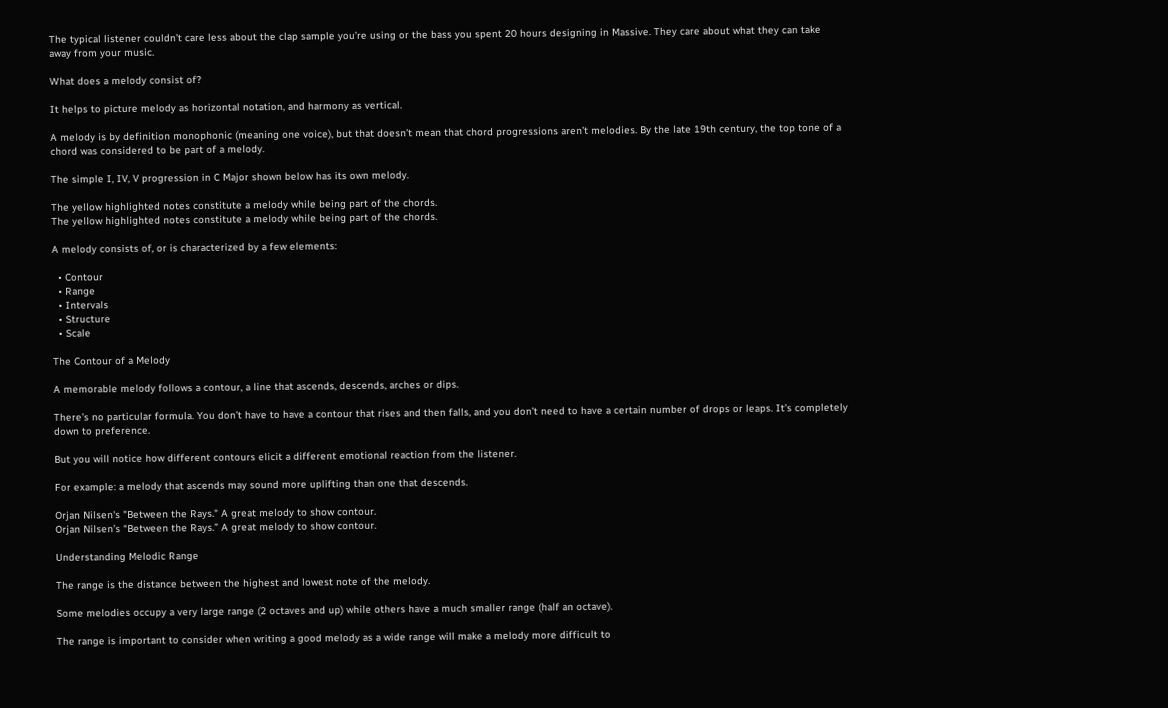The typical listener couldn’t care less about the clap sample you’re using or the bass you spent 20 hours designing in Massive. They care about what they can take away from your music.

What does a melody consist of?

It helps to picture melody as horizontal notation, and harmony as vertical.

A melody is by definition monophonic (meaning one voice), but that doesn’t mean that chord progressions aren’t melodies. By the late 19th century, the top tone of a chord was considered to be part of a melody.

The simple I, IV, V progression in C Major shown below has its own melody.

The yellow highlighted notes constitute a melody while being part of the chords.
The yellow highlighted notes constitute a melody while being part of the chords.

A melody consists of, or is characterized by a few elements:

  • Contour
  • Range
  • Intervals
  • Structure
  • Scale

The Contour of a Melody

A memorable melody follows a contour, a line that ascends, descends, arches or dips.

There’s no particular formula. You don’t have to have a contour that rises and then falls, and you don’t need to have a certain number of drops or leaps. It’s completely down to preference.

But you will notice how different contours elicit a different emotional reaction from the listener.

For example: a melody that ascends may sound more uplifting than one that descends.

Orjan Nilsen's "Between the Rays." A great melody to show contour.
Orjan Nilsen’s “Between the Rays.” A great melody to show contour.

Understanding Melodic Range

The range is the distance between the highest and lowest note of the melody.

Some melodies occupy a very large range (2 octaves and up) while others have a much smaller range (half an octave).

The range is important to consider when writing a good melody as a wide range will make a melody more difficult to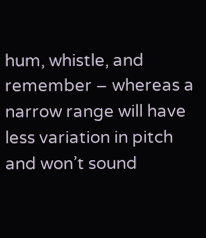hum, whistle, and remember – whereas a narrow range will have less variation in pitch and won’t sound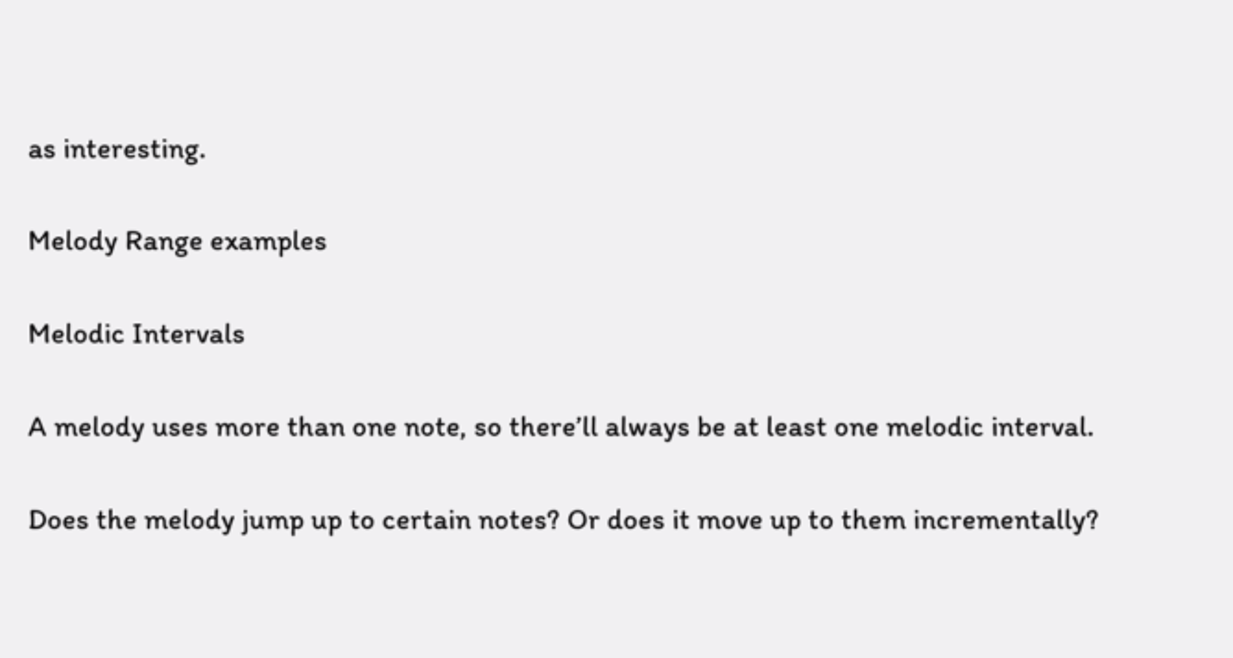as interesting.

Melody Range examples

Melodic Intervals

A melody uses more than one note, so there’ll always be at least one melodic interval.

Does the melody jump up to certain notes? Or does it move up to them incrementally?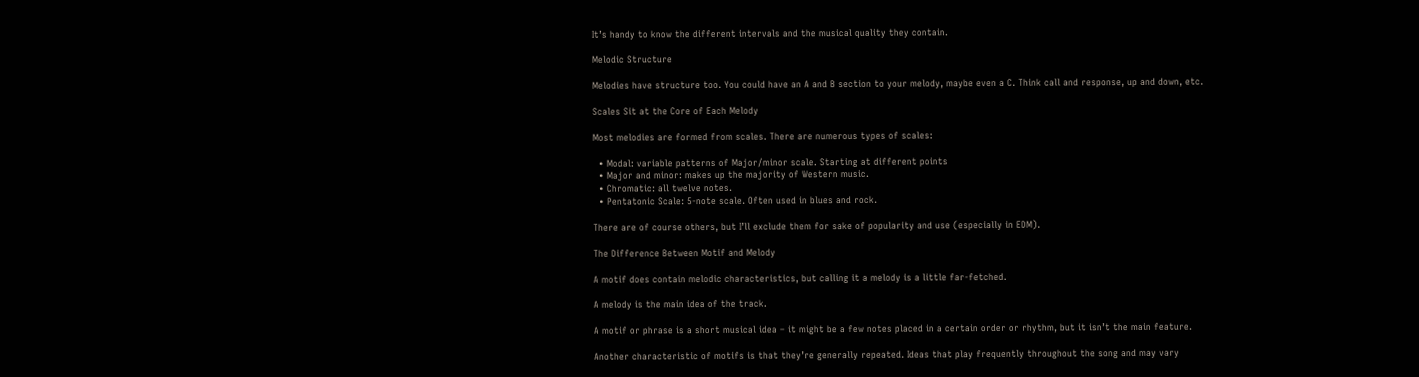It’s handy to know the different intervals and the musical quality they contain.

Melodic Structure

Melodies have structure too. You could have an A and B section to your melody, maybe even a C. Think call and response, up and down, etc.

Scales Sit at the Core of Each Melody

Most melodies are formed from scales. There are numerous types of scales:

  • Modal: variable patterns of Major/minor scale. Starting at different points
  • Major and minor: makes up the majority of Western music.
  • Chromatic: all twelve notes.
  • Pentatonic Scale: 5-note scale. Often used in blues and rock.

There are of course others, but I’ll exclude them for sake of popularity and use (especially in EDM).

The Difference Between Motif and Melody

A motif does contain melodic characteristics, but calling it a melody is a little far-fetched.

A melody is the main idea of the track.

A motif or phrase is a short musical idea – it might be a few notes placed in a certain order or rhythm, but it isn’t the main feature.

Another characteristic of motifs is that they’re generally repeated. Ideas that play frequently throughout the song and may vary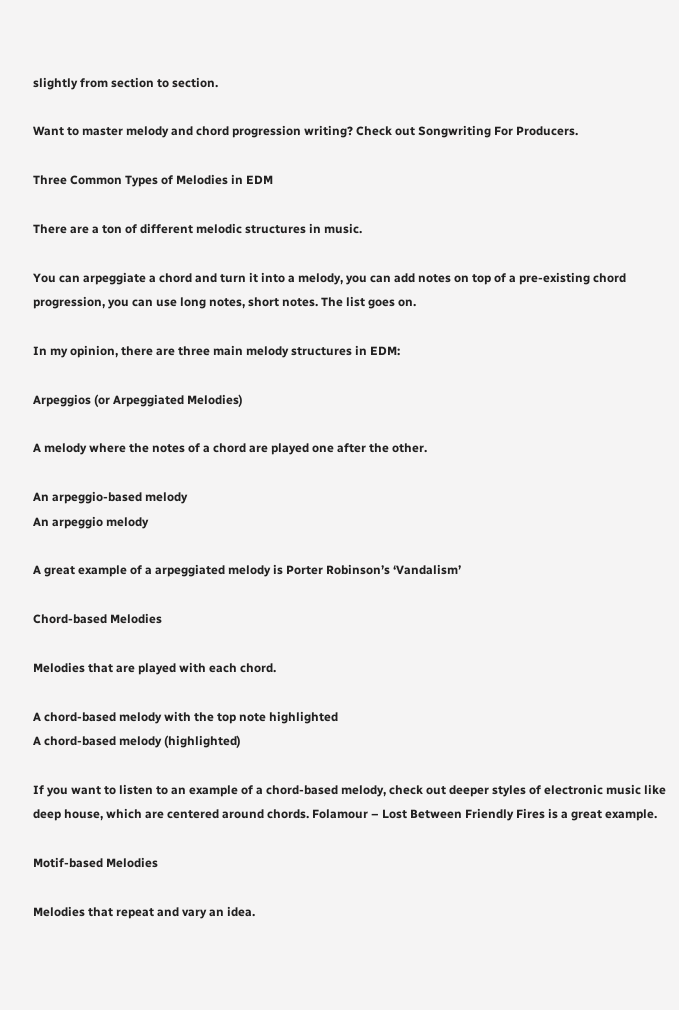slightly from section to section.

Want to master melody and chord progression writing? Check out Songwriting For Producers.

Three Common Types of Melodies in EDM

There are a ton of different melodic structures in music.

You can arpeggiate a chord and turn it into a melody, you can add notes on top of a pre-existing chord progression, you can use long notes, short notes. The list goes on.

In my opinion, there are three main melody structures in EDM:

Arpeggios (or Arpeggiated Melodies)

A melody where the notes of a chord are played one after the other.

An arpeggio-based melody
An arpeggio melody

A great example of a arpeggiated melody is Porter Robinson’s ‘Vandalism’

Chord-based Melodies

Melodies that are played with each chord.

A chord-based melody with the top note highlighted
A chord-based melody (highlighted)

If you want to listen to an example of a chord-based melody, check out deeper styles of electronic music like deep house, which are centered around chords. Folamour – Lost Between Friendly Fires is a great example.

Motif-based Melodies

Melodies that repeat and vary an idea.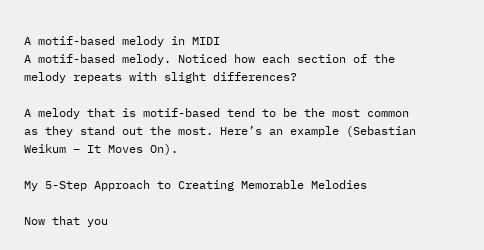A motif-based melody in MIDI
A motif-based melody. Noticed how each section of the melody repeats with slight differences?

A melody that is motif-based tend to be the most common as they stand out the most. Here’s an example (Sebastian Weikum – It Moves On).

My 5-Step Approach to Creating Memorable Melodies

Now that you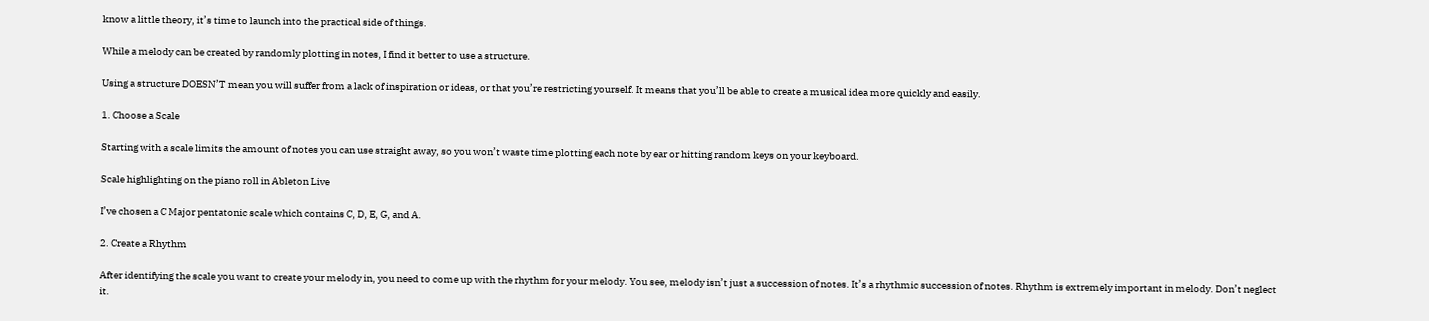know a little theory, it’s time to launch into the practical side of things.

While a melody can be created by randomly plotting in notes, I find it better to use a structure.

Using a structure DOESN’T mean you will suffer from a lack of inspiration or ideas, or that you’re restricting yourself. It means that you’ll be able to create a musical idea more quickly and easily.

1. Choose a Scale

Starting with a scale limits the amount of notes you can use straight away, so you won’t waste time plotting each note by ear or hitting random keys on your keyboard.

Scale highlighting on the piano roll in Ableton Live

I’ve chosen a C Major pentatonic scale which contains C, D, E, G, and A.

2. Create a Rhythm

After identifying the scale you want to create your melody in, you need to come up with the rhythm for your melody. You see, melody isn’t just a succession of notes. It’s a rhythmic succession of notes. Rhythm is extremely important in melody. Don’t neglect it.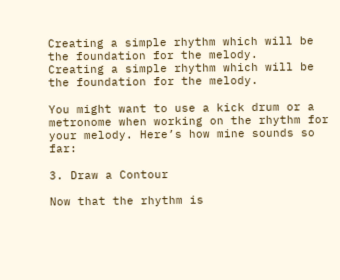Creating a simple rhythm which will be the foundation for the melody.
Creating a simple rhythm which will be the foundation for the melody.

You might want to use a kick drum or a metronome when working on the rhythm for your melody. Here’s how mine sounds so far:

3. Draw a Contour

Now that the rhythm is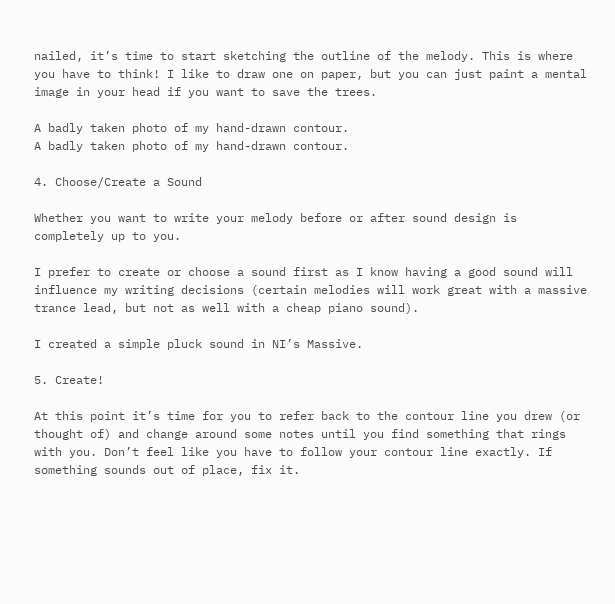nailed, it’s time to start sketching the outline of the melody. This is where you have to think! I like to draw one on paper, but you can just paint a mental image in your head if you want to save the trees.

A badly taken photo of my hand-drawn contour.
A badly taken photo of my hand-drawn contour.

4. Choose/Create a Sound

Whether you want to write your melody before or after sound design is completely up to you.

I prefer to create or choose a sound first as I know having a good sound will influence my writing decisions (certain melodies will work great with a massive trance lead, but not as well with a cheap piano sound).

I created a simple pluck sound in NI’s Massive.

5. Create!

At this point it’s time for you to refer back to the contour line you drew (or thought of) and change around some notes until you find something that rings with you. Don’t feel like you have to follow your contour line exactly. If something sounds out of place, fix it.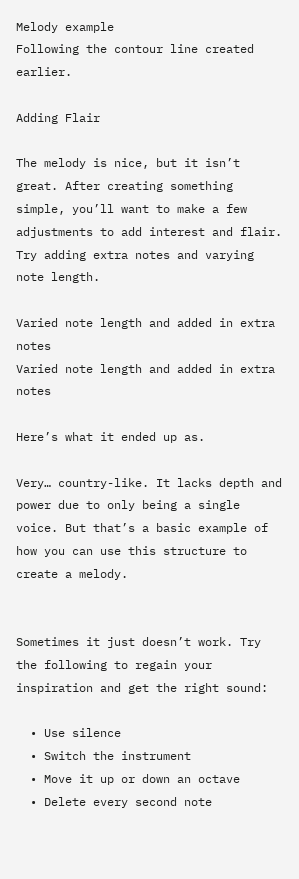Melody example
Following the contour line created earlier.

Adding Flair

The melody is nice, but it isn’t great. After creating something simple, you’ll want to make a few adjustments to add interest and flair. Try adding extra notes and varying note length.

Varied note length and added in extra notes
Varied note length and added in extra notes

Here’s what it ended up as.

Very… country-like. It lacks depth and power due to only being a single voice. But that’s a basic example of how you can use this structure to create a melody.


Sometimes it just doesn’t work. Try the following to regain your inspiration and get the right sound:

  • Use silence
  • Switch the instrument
  • Move it up or down an octave
  • Delete every second note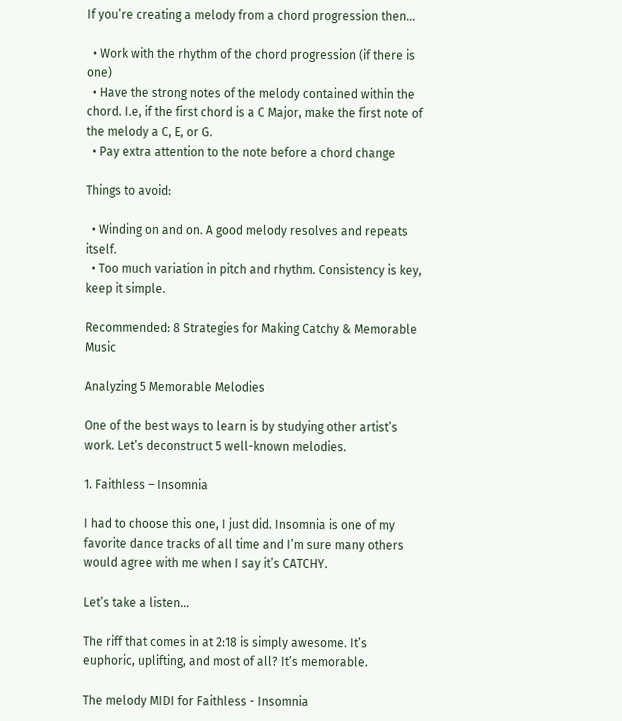If you’re creating a melody from a chord progression then…

  • Work with the rhythm of the chord progression (if there is one)
  • Have the strong notes of the melody contained within the chord. I.e, if the first chord is a C Major, make the first note of the melody a C, E, or G.
  • Pay extra attention to the note before a chord change

Things to avoid:

  • Winding on and on. A good melody resolves and repeats itself.
  • Too much variation in pitch and rhythm. Consistency is key, keep it simple.

Recommended: 8 Strategies for Making Catchy & Memorable Music

Analyzing 5 Memorable Melodies

One of the best ways to learn is by studying other artist’s work. Let’s deconstruct 5 well-known melodies.

1. Faithless – Insomnia

I had to choose this one, I just did. Insomnia is one of my favorite dance tracks of all time and I’m sure many others would agree with me when I say it’s CATCHY.

Let’s take a listen…

The riff that comes in at 2:18 is simply awesome. It’s euphoric, uplifting, and most of all? It’s memorable.

The melody MIDI for Faithless - Insomnia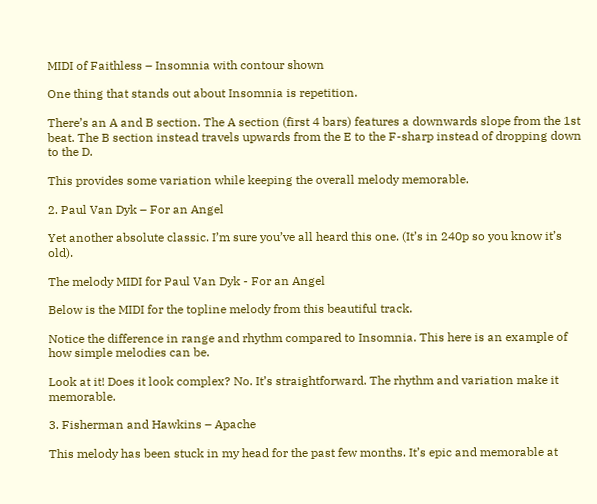MIDI of Faithless – Insomnia with contour shown

One thing that stands out about Insomnia is repetition.

There’s an A and B section. The A section (first 4 bars) features a downwards slope from the 1st beat. The B section instead travels upwards from the E to the F-sharp instead of dropping down to the D.

This provides some variation while keeping the overall melody memorable.

2. Paul Van Dyk – For an Angel

Yet another absolute classic. I’m sure you’ve all heard this one. (It’s in 240p so you know it’s old).

The melody MIDI for Paul Van Dyk - For an Angel

Below is the MIDI for the topline melody from this beautiful track.

Notice the difference in range and rhythm compared to Insomnia. This here is an example of how simple melodies can be.

Look at it! Does it look complex? No. It’s straightforward. The rhythm and variation make it memorable.

3. Fisherman and Hawkins – Apache

This melody has been stuck in my head for the past few months. It’s epic and memorable at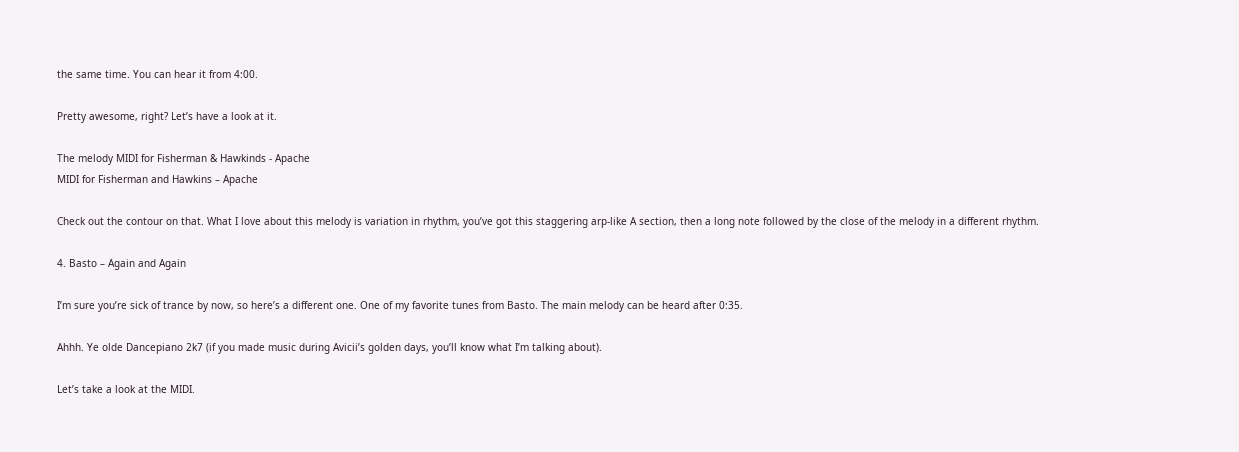the same time. You can hear it from 4:00.

Pretty awesome, right? Let’s have a look at it.

The melody MIDI for Fisherman & Hawkinds - Apache
MIDI for Fisherman and Hawkins – Apache

Check out the contour on that. What I love about this melody is variation in rhythm, you’ve got this staggering arp-like A section, then a long note followed by the close of the melody in a different rhythm.

4. Basto – Again and Again

I’m sure you’re sick of trance by now, so here’s a different one. One of my favorite tunes from Basto. The main melody can be heard after 0:35.

Ahhh. Ye olde Dancepiano 2k7 (if you made music during Avicii’s golden days, you’ll know what I’m talking about).

Let’s take a look at the MIDI.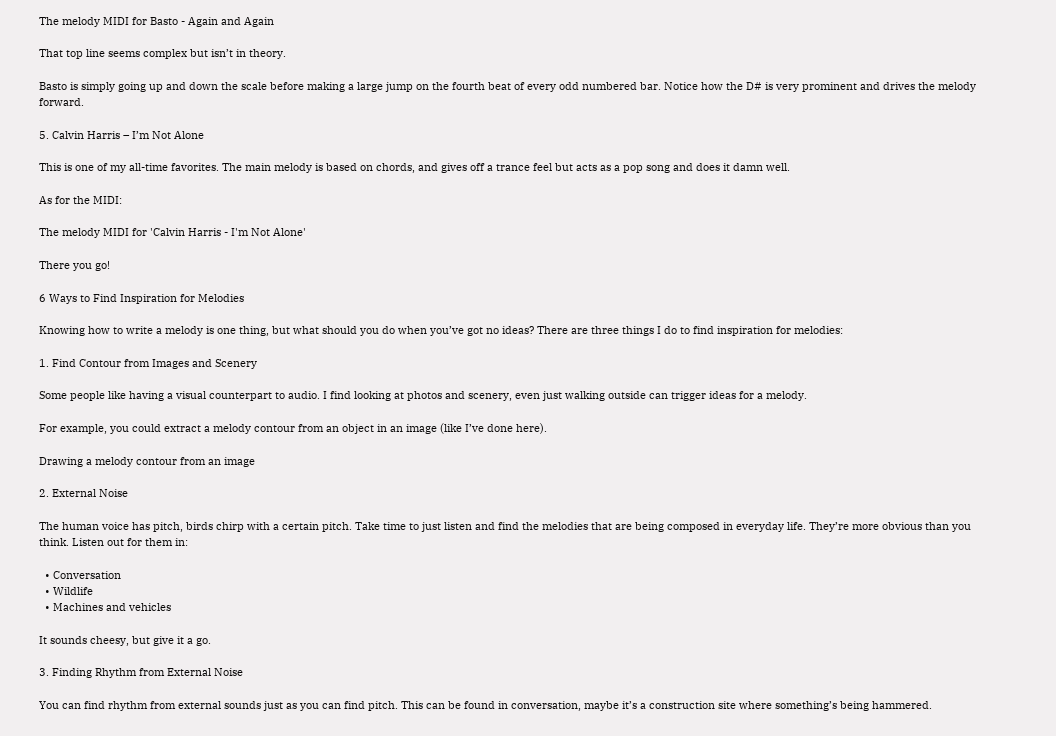The melody MIDI for Basto - Again and Again

That top line seems complex but isn’t in theory.

Basto is simply going up and down the scale before making a large jump on the fourth beat of every odd numbered bar. Notice how the D# is very prominent and drives the melody forward.

5. Calvin Harris – I’m Not Alone

This is one of my all-time favorites. The main melody is based on chords, and gives off a trance feel but acts as a pop song and does it damn well.

As for the MIDI:

The melody MIDI for 'Calvin Harris - I'm Not Alone'

There you go!

6 Ways to Find Inspiration for Melodies

Knowing how to write a melody is one thing, but what should you do when you’ve got no ideas? There are three things I do to find inspiration for melodies:

1. Find Contour from Images and Scenery

Some people like having a visual counterpart to audio. I find looking at photos and scenery, even just walking outside can trigger ideas for a melody.

For example, you could extract a melody contour from an object in an image (like I’ve done here).

Drawing a melody contour from an image

2. External Noise

The human voice has pitch, birds chirp with a certain pitch. Take time to just listen and find the melodies that are being composed in everyday life. They’re more obvious than you think. Listen out for them in:

  • Conversation
  • Wildlife
  • Machines and vehicles

It sounds cheesy, but give it a go.

3. Finding Rhythm from External Noise

You can find rhythm from external sounds just as you can find pitch. This can be found in conversation, maybe it’s a construction site where something’s being hammered.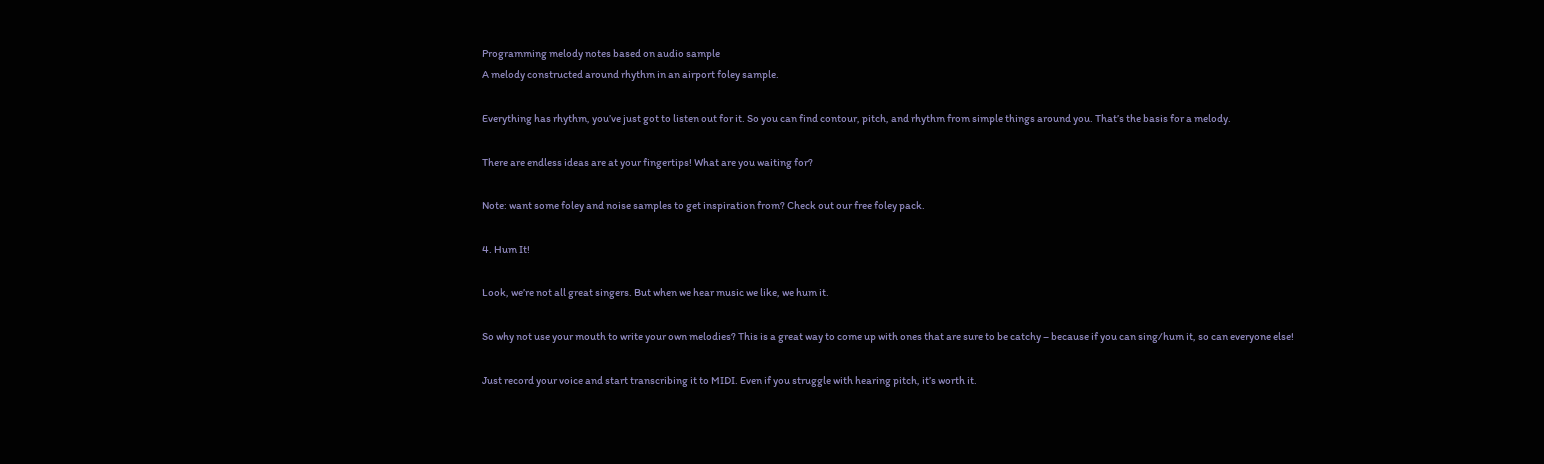Programming melody notes based on audio sample
A melody constructed around rhythm in an airport foley sample.

Everything has rhythm, you’ve just got to listen out for it. So you can find contour, pitch, and rhythm from simple things around you. That’s the basis for a melody.

There are endless ideas are at your fingertips! What are you waiting for?

Note: want some foley and noise samples to get inspiration from? Check out our free foley pack.

4. Hum It!

Look, we’re not all great singers. But when we hear music we like, we hum it.

So why not use your mouth to write your own melodies? This is a great way to come up with ones that are sure to be catchy – because if you can sing/hum it, so can everyone else!

Just record your voice and start transcribing it to MIDI. Even if you struggle with hearing pitch, it’s worth it.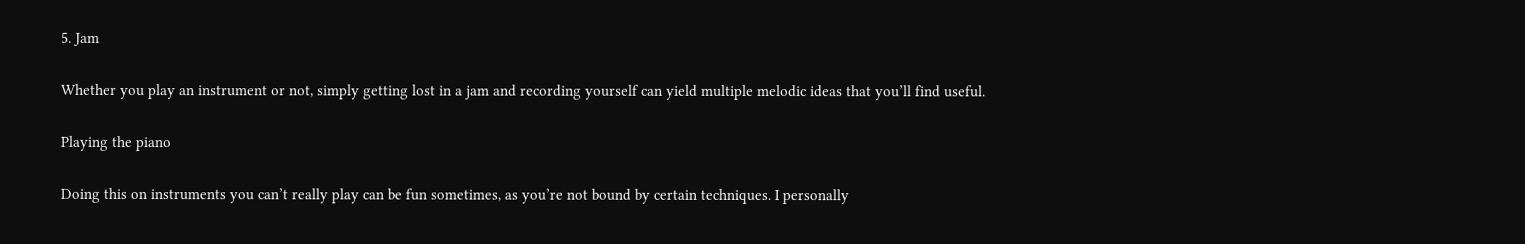5. Jam

Whether you play an instrument or not, simply getting lost in a jam and recording yourself can yield multiple melodic ideas that you’ll find useful.

Playing the piano

Doing this on instruments you can’t really play can be fun sometimes, as you’re not bound by certain techniques. I personally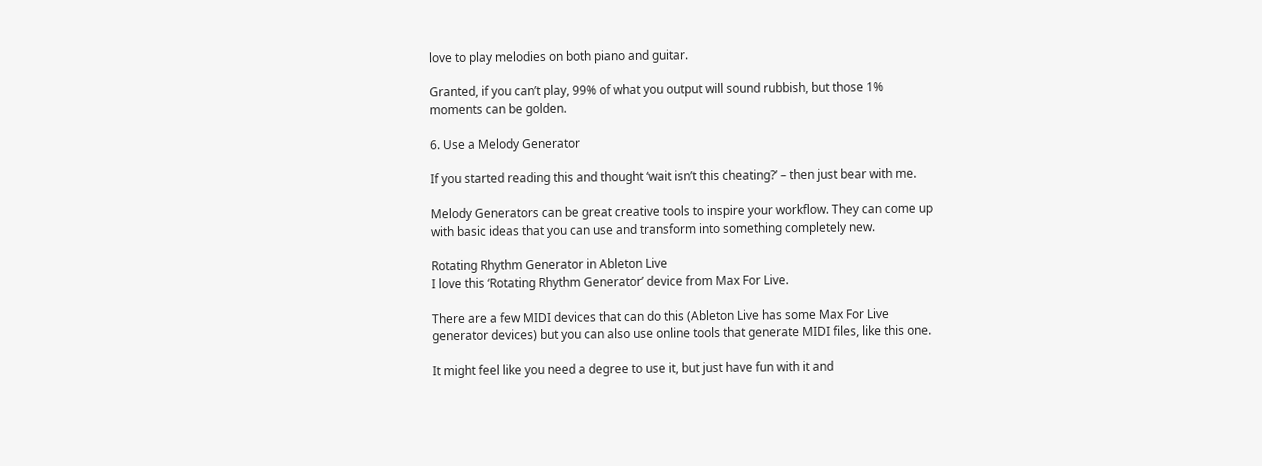love to play melodies on both piano and guitar.

Granted, if you can’t play, 99% of what you output will sound rubbish, but those 1% moments can be golden.

6. Use a Melody Generator

If you started reading this and thought ‘wait isn’t this cheating?’ – then just bear with me.

Melody Generators can be great creative tools to inspire your workflow. They can come up with basic ideas that you can use and transform into something completely new.

Rotating Rhythm Generator in Ableton Live
I love this ‘Rotating Rhythm Generator’ device from Max For Live.

There are a few MIDI devices that can do this (Ableton Live has some Max For Live generator devices) but you can also use online tools that generate MIDI files, like this one.

It might feel like you need a degree to use it, but just have fun with it and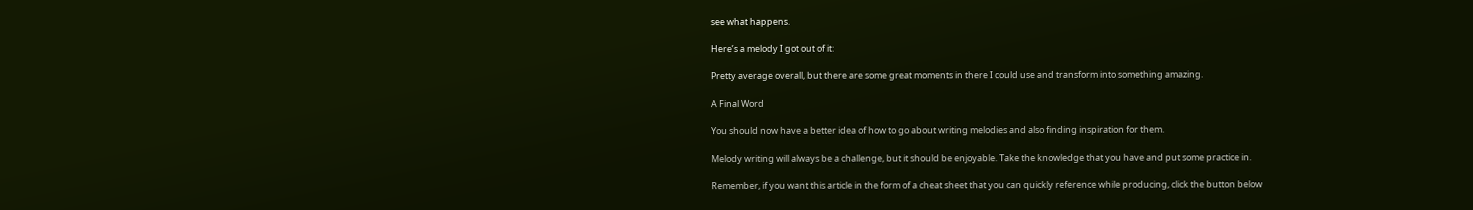see what happens.

Here’s a melody I got out of it:

Pretty average overall, but there are some great moments in there I could use and transform into something amazing.

A Final Word

You should now have a better idea of how to go about writing melodies and also finding inspiration for them.

Melody writing will always be a challenge, but it should be enjoyable. Take the knowledge that you have and put some practice in.

Remember, if you want this article in the form of a cheat sheet that you can quickly reference while producing, click the button below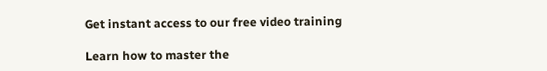Get instant access to our free video training

Learn how to master the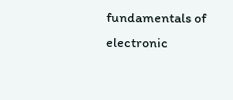fundamentals of electronic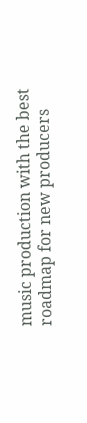music production with the best roadmap for new producers